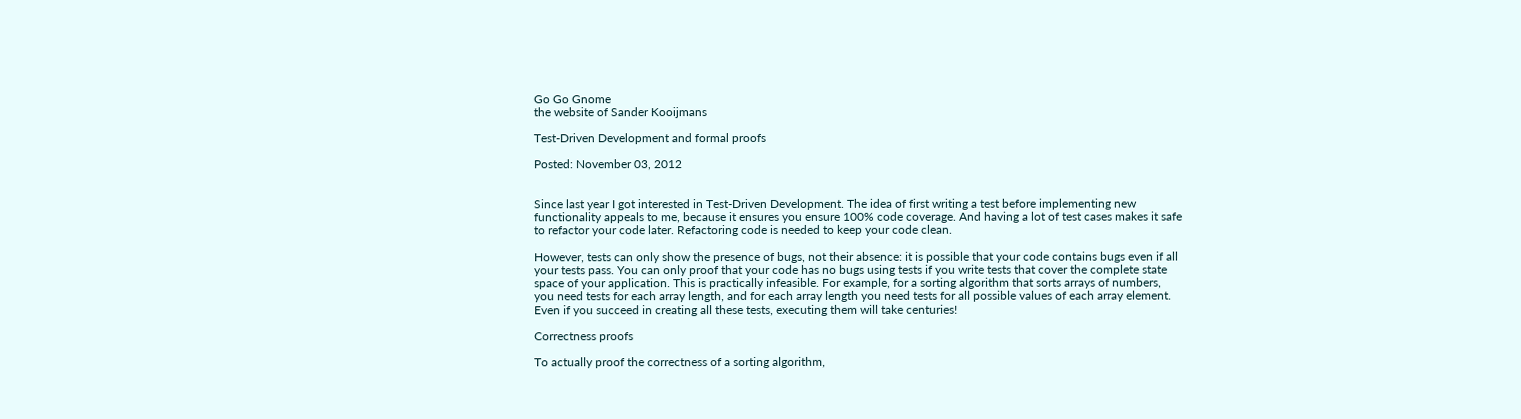Go Go Gnome
the website of Sander Kooijmans

Test-Driven Development and formal proofs

Posted: November 03, 2012


Since last year I got interested in Test-Driven Development. The idea of first writing a test before implementing new functionality appeals to me, because it ensures you ensure 100% code coverage. And having a lot of test cases makes it safe to refactor your code later. Refactoring code is needed to keep your code clean.

However, tests can only show the presence of bugs, not their absence: it is possible that your code contains bugs even if all your tests pass. You can only proof that your code has no bugs using tests if you write tests that cover the complete state space of your application. This is practically infeasible. For example, for a sorting algorithm that sorts arrays of numbers, you need tests for each array length, and for each array length you need tests for all possible values of each array element. Even if you succeed in creating all these tests, executing them will take centuries!

Correctness proofs

To actually proof the correctness of a sorting algorithm,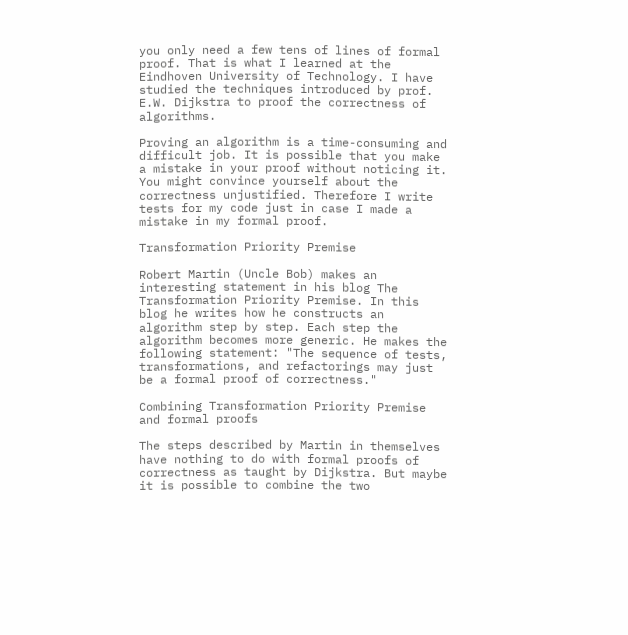you only need a few tens of lines of formal proof. That is what I learned at the Eindhoven University of Technology. I have studied the techniques introduced by prof. E.W. Dijkstra to proof the correctness of algorithms.

Proving an algorithm is a time-consuming and difficult job. It is possible that you make a mistake in your proof without noticing it. You might convince yourself about the correctness unjustified. Therefore I write tests for my code just in case I made a mistake in my formal proof.

Transformation Priority Premise

Robert Martin (Uncle Bob) makes an interesting statement in his blog The Transformation Priority Premise. In this blog he writes how he constructs an algorithm step by step. Each step the algorithm becomes more generic. He makes the following statement: "The sequence of tests, transformations, and refactorings may just be a formal proof of correctness."

Combining Transformation Priority Premise and formal proofs

The steps described by Martin in themselves have nothing to do with formal proofs of correctness as taught by Dijkstra. But maybe it is possible to combine the two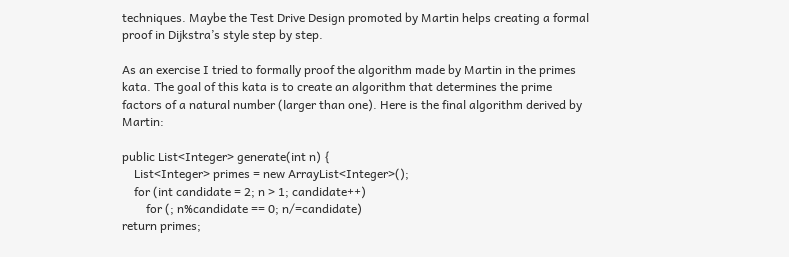techniques. Maybe the Test Drive Design promoted by Martin helps creating a formal proof in Dijkstra’s style step by step.

As an exercise I tried to formally proof the algorithm made by Martin in the primes kata. The goal of this kata is to create an algorithm that determines the prime factors of a natural number (larger than one). Here is the final algorithm derived by Martin:

public List<Integer> generate(int n) {
    List<Integer> primes = new ArrayList<Integer>();
    for (int candidate = 2; n > 1; candidate++)
        for (; n%candidate == 0; n/=candidate)
return primes;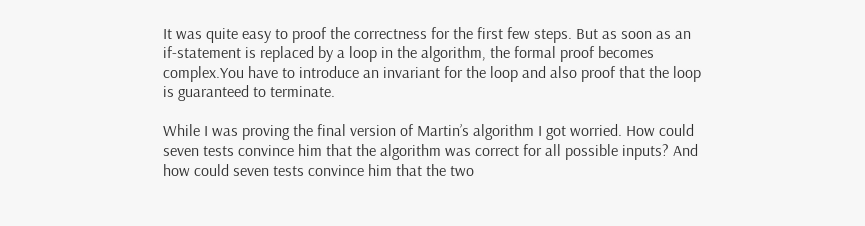It was quite easy to proof the correctness for the first few steps. But as soon as an if-statement is replaced by a loop in the algorithm, the formal proof becomes complex.You have to introduce an invariant for the loop and also proof that the loop is guaranteed to terminate.

While I was proving the final version of Martin’s algorithm I got worried. How could seven tests convince him that the algorithm was correct for all possible inputs? And how could seven tests convince him that the two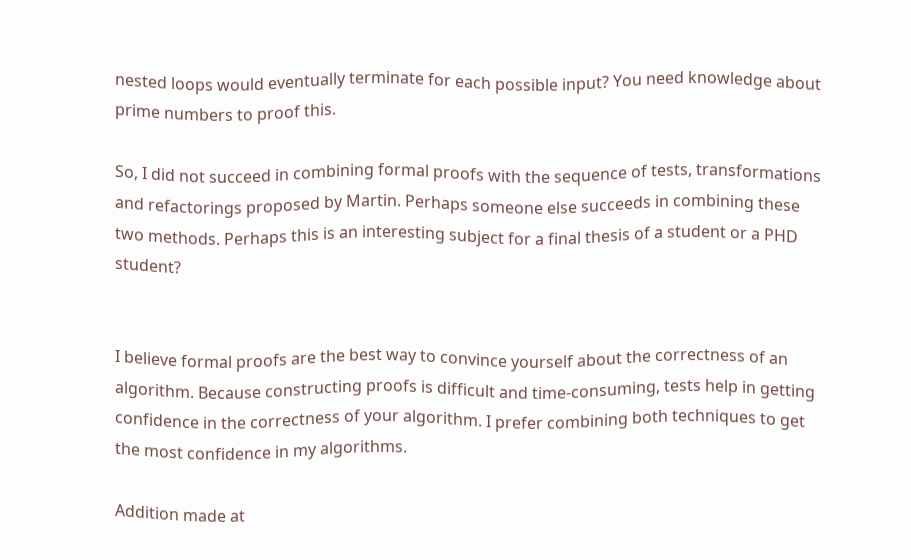nested loops would eventually terminate for each possible input? You need knowledge about prime numbers to proof this.

So, I did not succeed in combining formal proofs with the sequence of tests, transformations and refactorings proposed by Martin. Perhaps someone else succeeds in combining these two methods. Perhaps this is an interesting subject for a final thesis of a student or a PHD student?


I believe formal proofs are the best way to convince yourself about the correctness of an algorithm. Because constructing proofs is difficult and time-consuming, tests help in getting confidence in the correctness of your algorithm. I prefer combining both techniques to get the most confidence in my algorithms.

Addition made at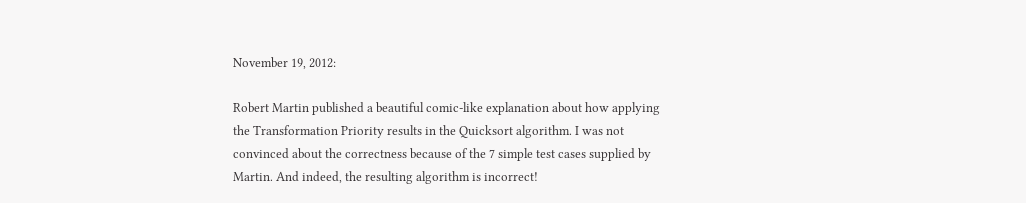November 19, 2012:

Robert Martin published a beautiful comic-like explanation about how applying the Transformation Priority results in the Quicksort algorithm. I was not convinced about the correctness because of the 7 simple test cases supplied by Martin. And indeed, the resulting algorithm is incorrect!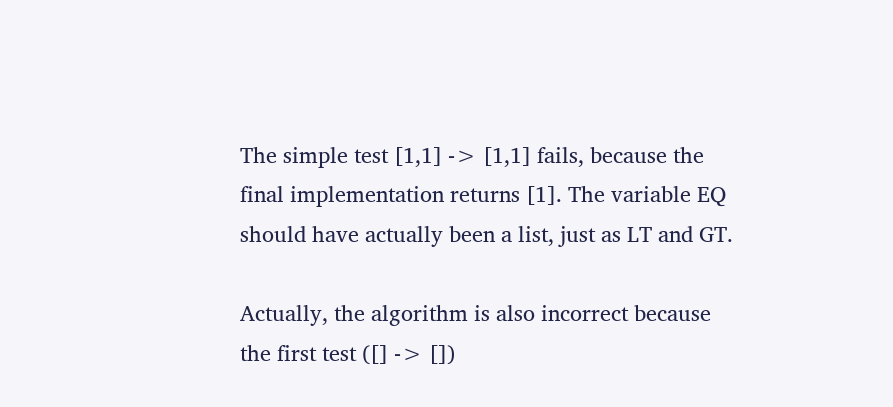The simple test [1,1] -> [1,1] fails, because the final implementation returns [1]. The variable EQ should have actually been a list, just as LT and GT.

Actually, the algorithm is also incorrect because the first test ([] -> [])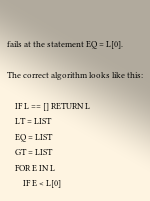fails at the statement EQ = L[0].

The correct algorithm looks like this:

    IF L == [] RETURN L
    LT = LIST
    EQ = LIST
    GT = LIST
    FOR E IN L
        IF E < L[0]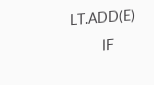LT.ADD(E)
        IF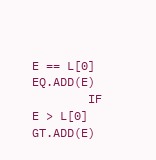E == L[0] EQ.ADD(E)
        IF E > L[0] GT.ADD(E)